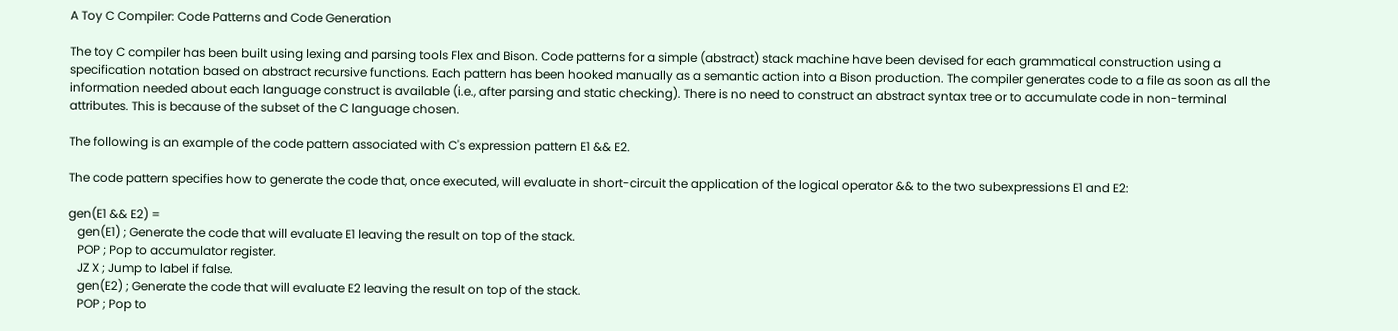A Toy C Compiler: Code Patterns and Code Generation

The toy C compiler has been built using lexing and parsing tools Flex and Bison. Code patterns for a simple (abstract) stack machine have been devised for each grammatical construction using a specification notation based on abstract recursive functions. Each pattern has been hooked manually as a semantic action into a Bison production. The compiler generates code to a file as soon as all the information needed about each language construct is available (i.e., after parsing and static checking). There is no need to construct an abstract syntax tree or to accumulate code in non-terminal attributes. This is because of the subset of the C language chosen.

The following is an example of the code pattern associated with C's expression pattern E1 && E2.

The code pattern specifies how to generate the code that, once executed, will evaluate in short-circuit the application of the logical operator && to the two subexpressions E1 and E2:

gen(E1 && E2) =
   gen(E1) ; Generate the code that will evaluate E1 leaving the result on top of the stack.
   POP ; Pop to accumulator register.
   JZ X ; Jump to label if false.
   gen(E2) ; Generate the code that will evaluate E2 leaving the result on top of the stack.
   POP ; Pop to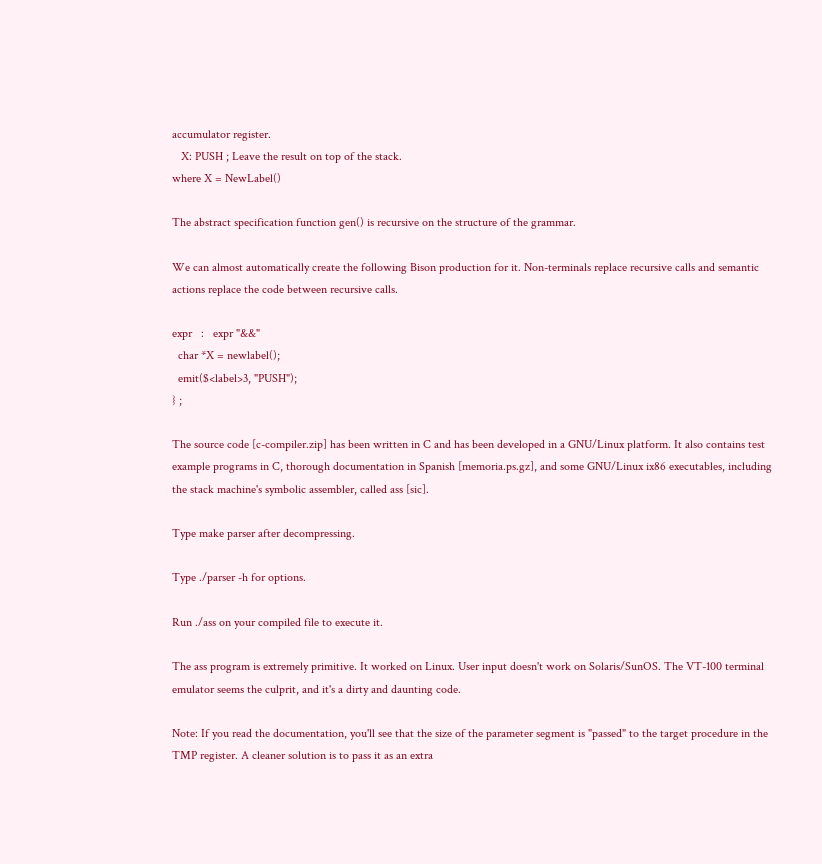accumulator register.
   X: PUSH ; Leave the result on top of the stack.
where X = NewLabel()

The abstract specification function gen() is recursive on the structure of the grammar.

We can almost automatically create the following Bison production for it. Non-terminals replace recursive calls and semantic actions replace the code between recursive calls.

expr   :   expr "&&"
  char *X = newlabel();
  emit($<label>3, "PUSH");
} ;

The source code [c-compiler.zip] has been written in C and has been developed in a GNU/Linux platform. It also contains test example programs in C, thorough documentation in Spanish [memoria.ps.gz], and some GNU/Linux ix86 executables, including the stack machine's symbolic assembler, called ass [sic].

Type make parser after decompressing.

Type ./parser -h for options.

Run ./ass on your compiled file to execute it.

The ass program is extremely primitive. It worked on Linux. User input doesn't work on Solaris/SunOS. The VT-100 terminal emulator seems the culprit, and it's a dirty and daunting code.

Note: If you read the documentation, you'll see that the size of the parameter segment is "passed" to the target procedure in the TMP register. A cleaner solution is to pass it as an extra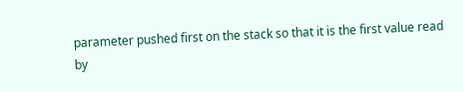parameter pushed first on the stack so that it is the first value read by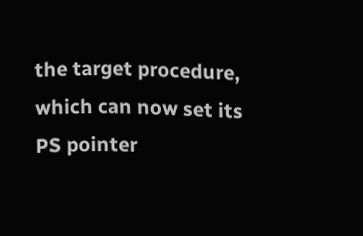the target procedure, which can now set its PS pointer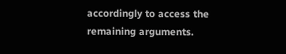accordingly to access the remaining arguments.